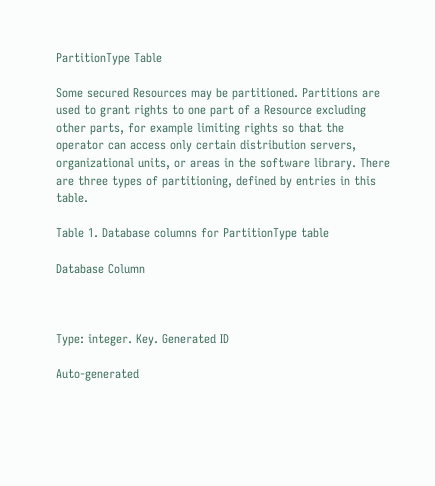PartitionType Table

Some secured Resources may be partitioned. Partitions are used to grant rights to one part of a Resource excluding other parts, for example limiting rights so that the operator can access only certain distribution servers, organizational units, or areas in the software library. There are three types of partitioning, defined by entries in this table.

Table 1. Database columns for PartitionType table

Database Column



Type: integer. Key. Generated ID

Auto-generated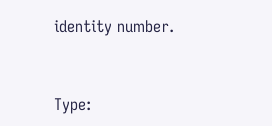identity number.


Type: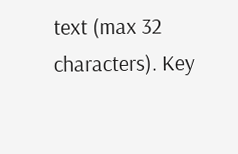text (max 32 characters). Key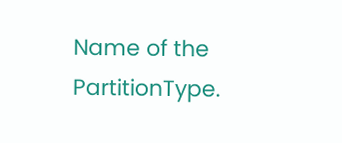Name of the PartitionType.